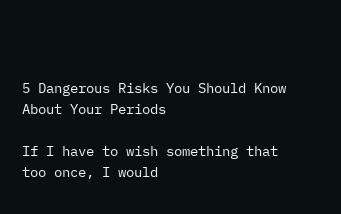5 Dangerous Risks You Should Know About Your Periods

If I have to wish something that too once, I would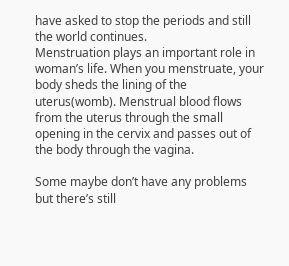have asked to stop the periods and still the world continues.
Menstruation plays an important role in woman’s life. When you menstruate, your body sheds the lining of the uterus(womb). Menstrual blood flows from the uterus through the small opening in the cervix and passes out of the body through the vagina.

Some maybe don’t have any problems but there’s still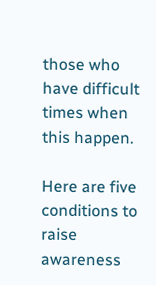those who have difficult times when this happen.

Here are five conditions to raise awareness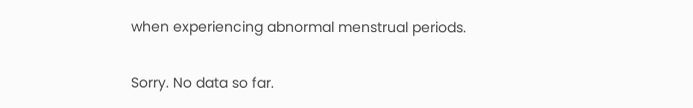when experiencing abnormal menstrual periods.

Sorry. No data so far.